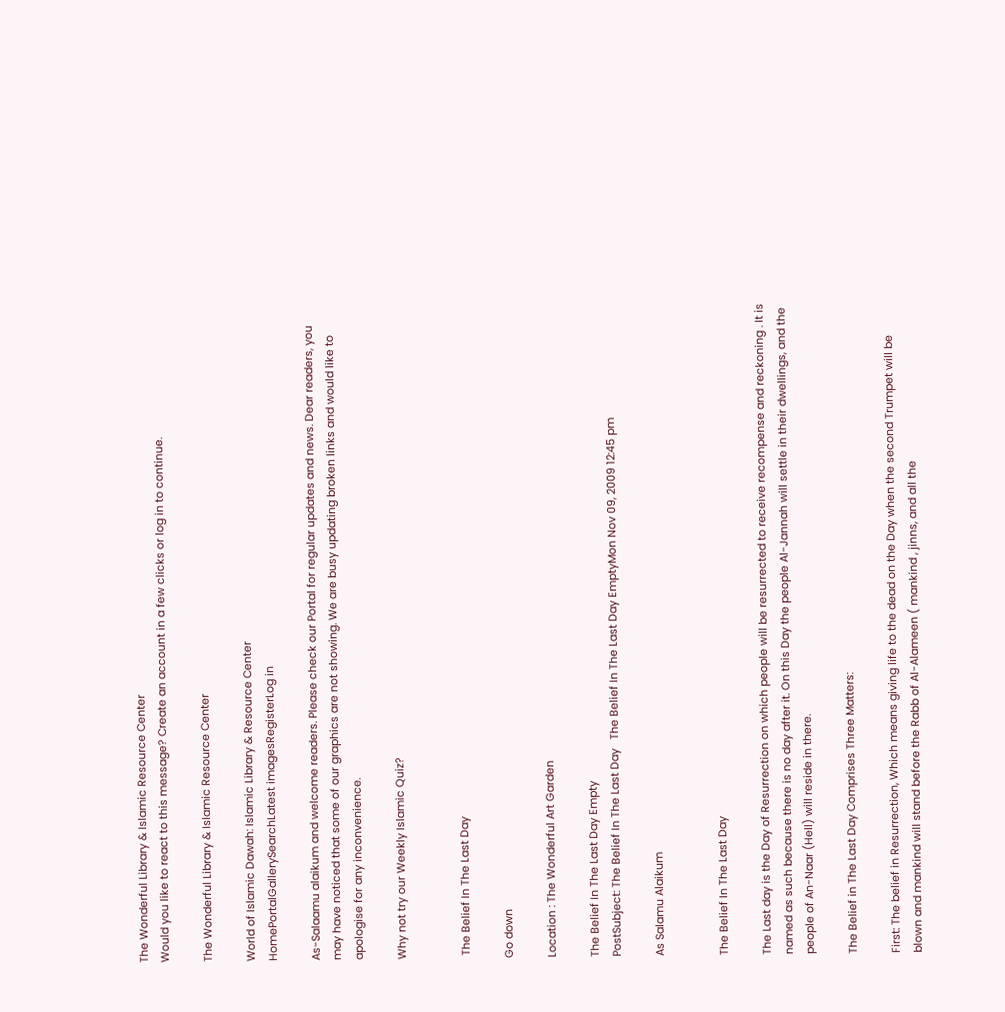The Wonderful Library & Islamic Resource Center
Would you like to react to this message? Create an account in a few clicks or log in to continue.

The Wonderful Library & Islamic Resource Center

World of Islamic Dawah: Islamic Library & Resource Center
HomePortalGallerySearchLatest imagesRegisterLog in

As-Salaamu alaikum and welcome readers. Please check our Portal for regular updates and news. Dear readers, you may have noticed that some of our graphics are not showing. We are busy updating broken links and would like to apologise for any inconvenience.

Why not try our Weekly Islamic Quiz?


 The Belief In The Last Day

Go down

Location : The Wonderful Art Garden

The Belief In The Last Day Empty
PostSubject: The Belief In The Last Day   The Belief In The Last Day EmptyMon Nov 09, 2009 12:45 pm

As Salamu Alaikum


The Belief In The Last Day

The Last day is the Day of Resurrection on which people will be resurrected to receive recompense and reckoning . It is named as such because there is no day after it. On this Day the people Al-Jannah will settle in their dwellings, and the people of An-Naar (Hell) will reside in there.

The Belief in The Last Day Comprises Three Matters:

First: The belief in Resurrection, Which means giving life to the dead on the Day when the second Trumpet will be blown and mankind will stand before the Rabb of Al-Alameen ( mankind , jinns, and all the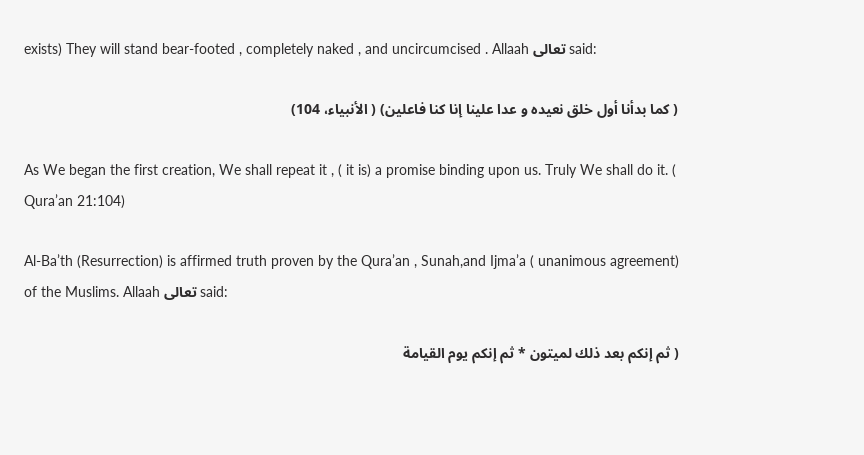exists) They will stand bear-footed , completely naked , and uncircumcised . Allaah تعالى said:

( كما بدأنا أول خلق نعيده و عدا علينا إنا كنا فاعلين) ( الأنبياء، 104)

As We began the first creation, We shall repeat it , ( it is) a promise binding upon us. Truly We shall do it. ( Qura’an 21:104)

Al-Ba’th (Resurrection) is affirmed truth proven by the Qura’an , Sunah,and Ijma’a ( unanimous agreement) of the Muslims. Allaah تعالى said:

( ثم إنكم بعد ذلك لميتون * ثم إنكم يوم القيامة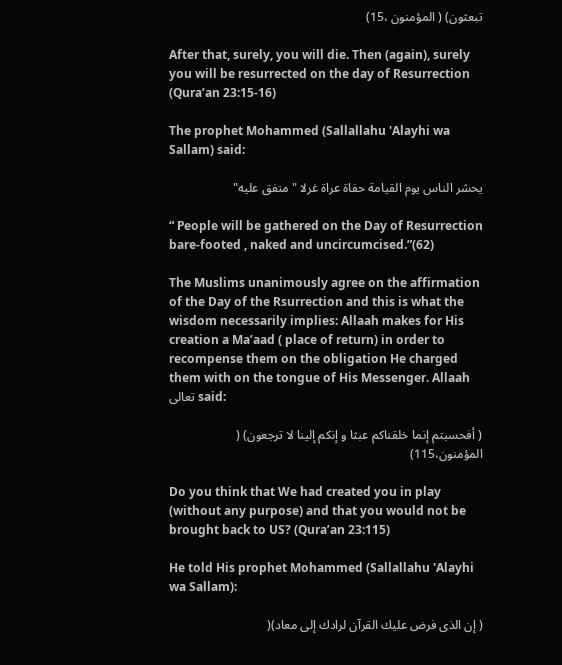تبعثون) ( المؤمنون ،15)

After that, surely, you will die. Then (again), surely you will be resurrected on the day of Resurrection (Qura’an 23:15-16)

The prophet Mohammed (Sallallahu 'Alayhi wa Sallam) said:

يحشر الناس يوم القيامة حفاة عراة غرلا " متفق عليه"

“ People will be gathered on the Day of Resurrection bare-footed , naked and uncircumcised.”(62)

The Muslims unanimously agree on the affirmation of the Day of the Rsurrection and this is what the wisdom necessarily implies: Allaah makes for His creation a Ma’aad ( place of return) in order to recompense them on the obligation He charged them with on the tongue of His Messenger. Allaah تعالى said:

( أفحسبتم إنما خلقناكم عبثا و إنكم إلينا لا ترجعون) ( المؤمنون،115)

Do you think that We had created you in play (without any purpose) and that you would not be brought back to US? (Qura’an 23:115)

He told His prophet Mohammed (Sallallahu 'Alayhi wa Sallam):

( إن الذى فرض عليك القرآن لرادك إلى معاد)(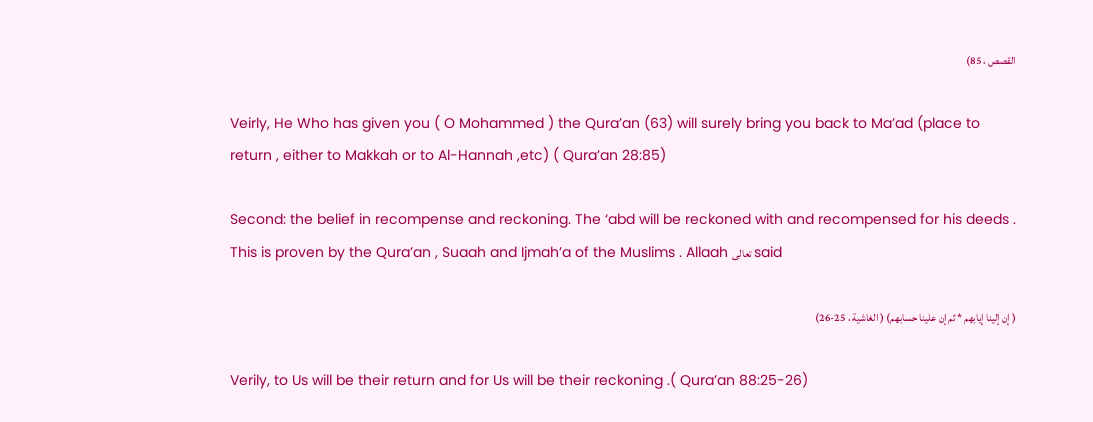القصص ، 85)

Veirly, He Who has given you ( O Mohammed ) the Qura’an (63) will surely bring you back to Ma’ad (place to return , either to Makkah or to Al-Hannah ,etc) ( Qura’an 28:85)

Second: the belief in recompense and reckoning. The ‘abd will be reckoned with and recompensed for his deeds . This is proven by the Qura’an , Suaah and Ijmah’a of the Muslims . Allaah تعالى said

( إن إلينا إيابهم * ثم إن علينا حسابهم) ( الغاشية ، 25-26)

Verily, to Us will be their return and for Us will be their reckoning .( Qura’an 88:25-26)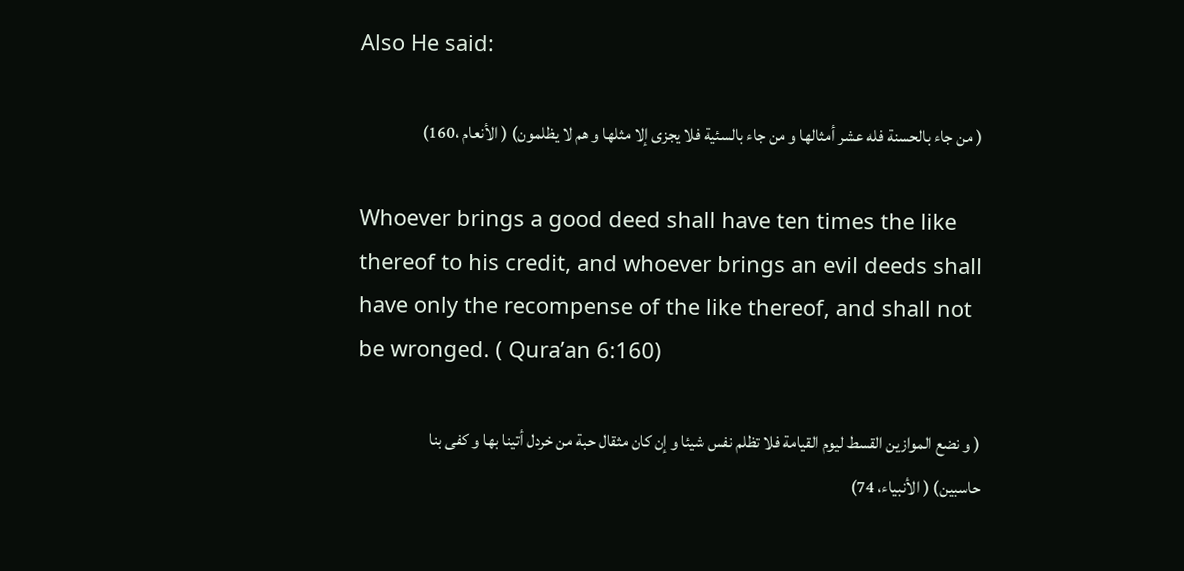Also He said:

( من جاء بالحسنة فله عشر أمثالها و من جاء بالسئية فلا يجزى إلا مثلها و هم لا يظلمون) ( الأنعام ،160)

Whoever brings a good deed shall have ten times the like thereof to his credit, and whoever brings an evil deeds shall have only the recompense of the like thereof, and shall not be wronged. ( Qura’an 6:160)

( و نضع الموازين القسط ليوم القيامة فلا تظلم نفس شيئا و إن كان مثقال حبة من خردل أتينا بها و كفى بنا حاسبين) ( الأنبياء، 74)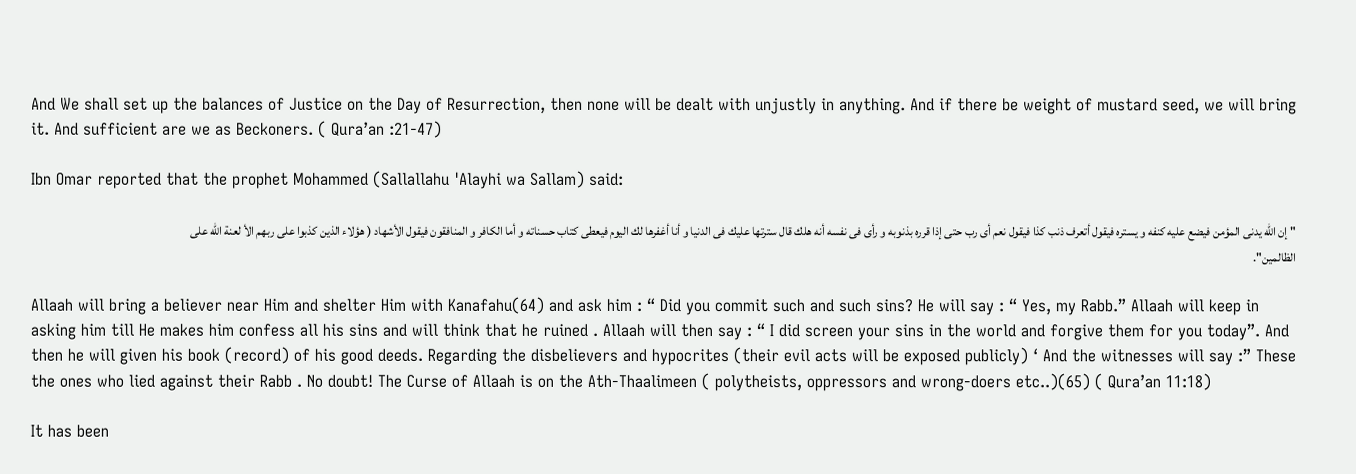And We shall set up the balances of Justice on the Day of Resurrection, then none will be dealt with unjustly in anything. And if there be weight of mustard seed, we will bring it. And sufficient are we as Beckoners. ( Qura’an :21-47)

Ibn Omar reported that the prophet Mohammed (Sallallahu 'Alayhi wa Sallam) said:

" إن الله يدنى المؤمن فيضع عليه كنفه و يستره فيقول أتعرف ذنب كذا فيقول نعم أى رب حتى إذا قرره بذنوبه و رأى فى نفسه أنه هلك قال سترتها عليك فى الدنيا و أنا أغفرها لك اليوم فيعطى كتاب حسناته و أما الكافر و المنافقون فيقول الأشهاد ( هؤلاء الذين كذبوا على ربهم الأ لعنة الله على الظالمين".

Allaah will bring a believer near Him and shelter Him with Kanafahu(64) and ask him : “ Did you commit such and such sins? He will say : “ Yes, my Rabb.” Allaah will keep in asking him till He makes him confess all his sins and will think that he ruined . Allaah will then say : “ I did screen your sins in the world and forgive them for you today”. And then he will given his book (record) of his good deeds. Regarding the disbelievers and hypocrites (their evil acts will be exposed publicly) ‘ And the witnesses will say :” These the ones who lied against their Rabb . No doubt! The Curse of Allaah is on the Ath-Thaalimeen ( polytheists, oppressors and wrong-doers etc..)(65) ( Qura’an 11:18)

It has been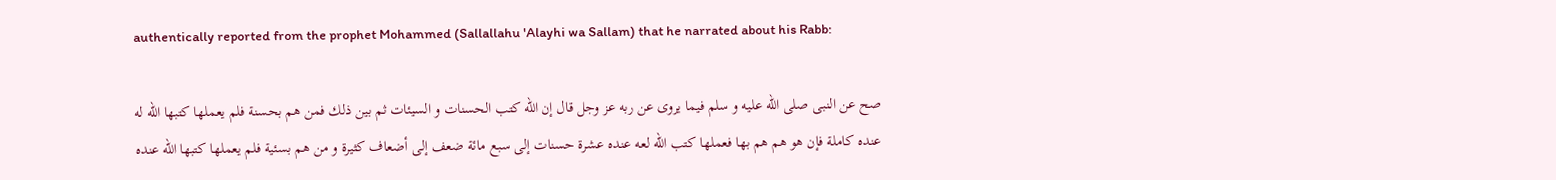authentically reported from the prophet Mohammed (Sallallahu 'Alayhi wa Sallam) that he narrated about his Rabb:

صح عن النبى صلى الله عليه و سلم فيما يروى عن ربه عز وجل قال إن الله كتب الحسنات و السيئات ثم بين ذلك فمن هم بحسنة فلم يعملها كتبها الله له عنده كاملة فإن هو هم هم بها فعملها كتب الله لعه عنده عشرة حسنات إلى سبع مائة ضعف إلى أضعاف كثيرة و من هم بسئية فلم يعملها كتبها الله عنده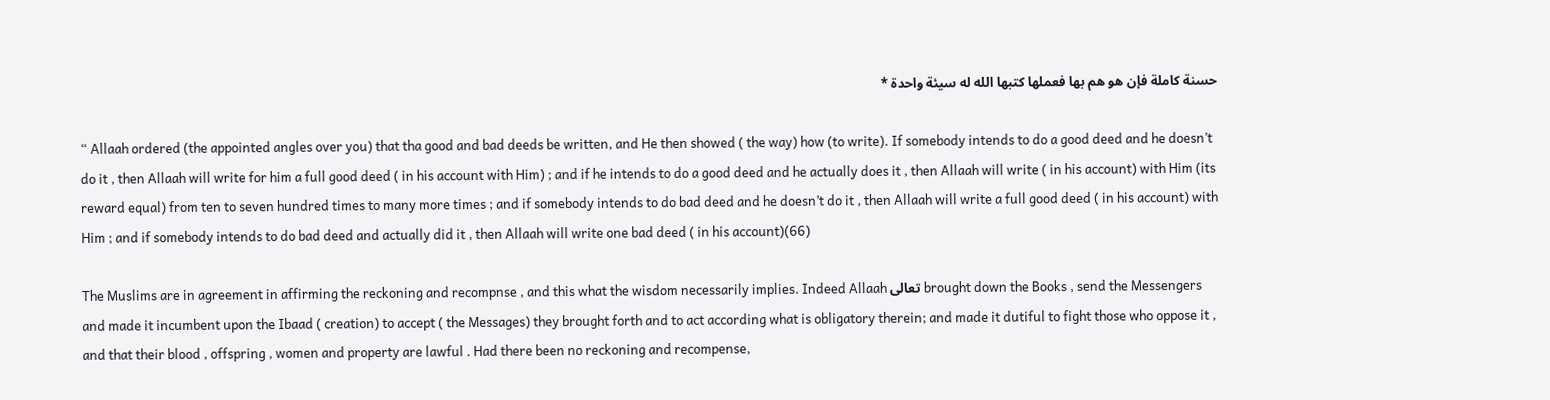حسنة كاملة فإن هو هم بها فعملها كتبها الله له سيئة واحدة *

“ Allaah ordered (the appointed angles over you) that tha good and bad deeds be written, and He then showed ( the way) how (to write). If somebody intends to do a good deed and he doesn’t do it , then Allaah will write for him a full good deed ( in his account with Him) ; and if he intends to do a good deed and he actually does it , then Allaah will write ( in his account) with Him (its reward equal) from ten to seven hundred times to many more times ; and if somebody intends to do bad deed and he doesn’t do it , then Allaah will write a full good deed ( in his account) with Him ; and if somebody intends to do bad deed and actually did it , then Allaah will write one bad deed ( in his account)(66)

The Muslims are in agreement in affirming the reckoning and recompnse , and this what the wisdom necessarily implies. Indeed Allaah تعالى brought down the Books , send the Messengers and made it incumbent upon the Ibaad ( creation) to accept ( the Messages) they brought forth and to act according what is obligatory therein; and made it dutiful to fight those who oppose it , and that their blood , offspring , women and property are lawful . Had there been no reckoning and recompense,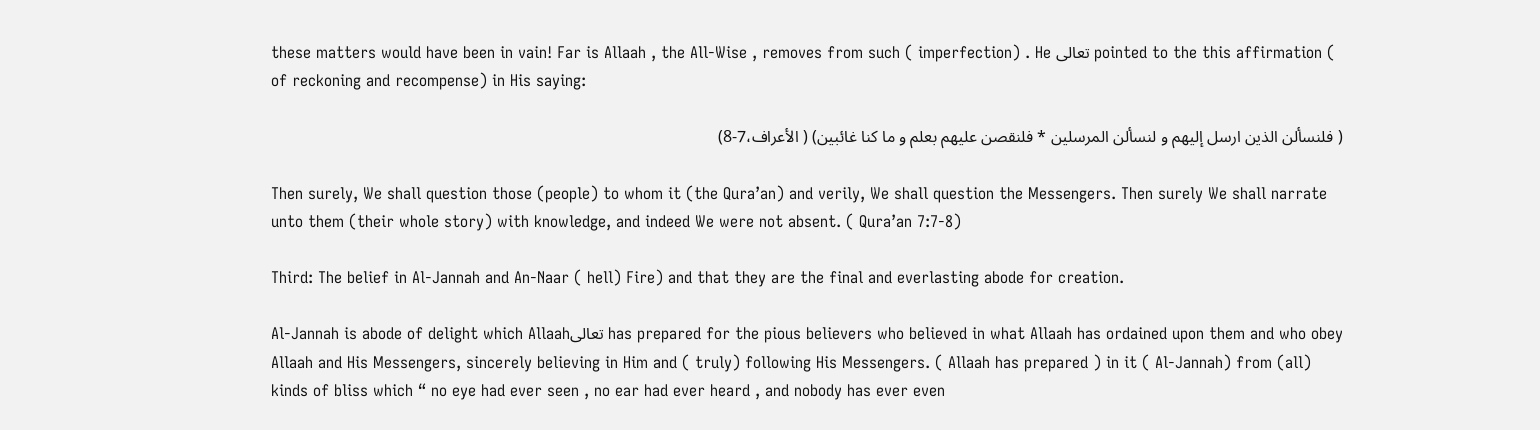these matters would have been in vain! Far is Allaah , the All-Wise , removes from such ( imperfection) . He تعالى pointed to the this affirmation ( of reckoning and recompense) in His saying:

( فلنسألن الذين ارسل إليهم و لنسألن المرسلين * فلنقصن عليهم بعلم و ما كنا غائبين) ( الأعراف،7-8)

Then surely, We shall question those (people) to whom it (the Qura’an) and verily, We shall question the Messengers. Then surely We shall narrate unto them (their whole story) with knowledge, and indeed We were not absent. ( Qura’an 7:7-8)

Third: The belief in Al-Jannah and An-Naar ( hell) Fire) and that they are the final and everlasting abode for creation.

Al-Jannah is abode of delight which Allaahتعالى has prepared for the pious believers who believed in what Allaah has ordained upon them and who obey Allaah and His Messengers, sincerely believing in Him and ( truly) following His Messengers. ( Allaah has prepared ) in it ( Al-Jannah) from (all) kinds of bliss which “ no eye had ever seen , no ear had ever heard , and nobody has ever even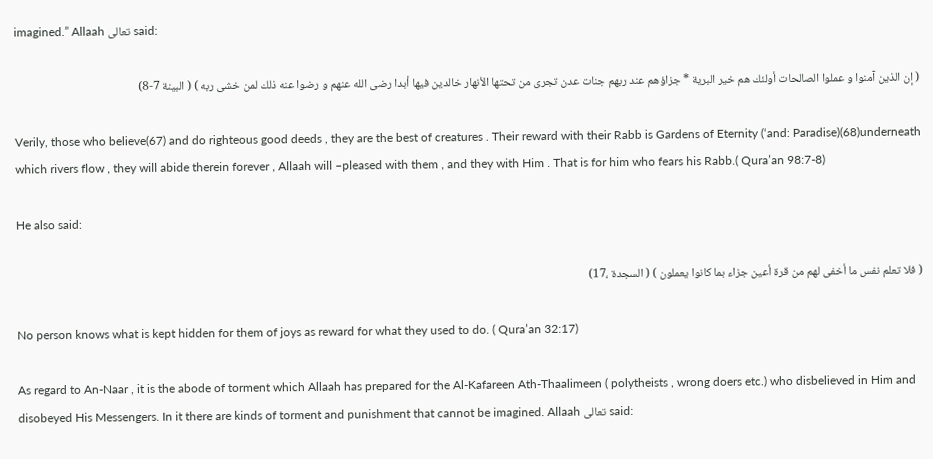imagined.” Allaah تعالى said:

( إن الذين آمنوا و عملوا الصالحات أولئك هم خير البرية * جزاؤهم عند ربهم جنات عدن تجرى من تحتها الأنهار خالدين فيها أبدا رضى الله عنهم و رضوا عنه ذلك لمن خشى ربه ) ( البينة 7-8)

Verily, those who believe(67) and do righteous good deeds , they are the best of creatures . Their reward with their Rabb is Gardens of Eternity (‘and: Paradise)(68)underneath which rivers flow , they will abide therein forever , Allaah will –pleased with them , and they with Him . That is for him who fears his Rabb.( Qura’an 98:7-8)

He also said:

( فلا تعلم نفس ما أخفى لهم من قرة أعين جزاء بما كانوا يعملون ) ( السجدة ،17)

No person knows what is kept hidden for them of joys as reward for what they used to do. ( Qura’an 32:17)

As regard to An-Naar , it is the abode of torment which Allaah has prepared for the Al-Kafareen Ath-Thaalimeen ( polytheists , wrong doers etc.) who disbelieved in Him and disobeyed His Messengers. In it there are kinds of torment and punishment that cannot be imagined. Allaah تعالى said: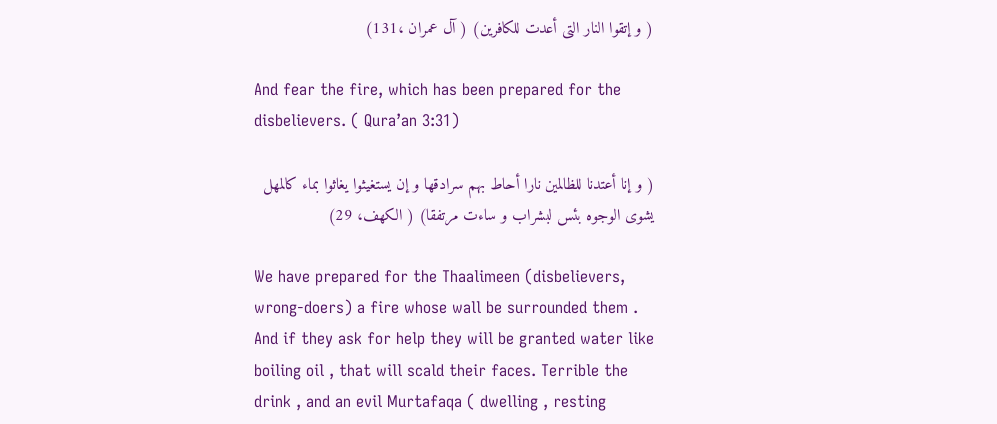( و إتقوا النار التى أعدت للكافرين) ( آل عمران ،131)

And fear the fire, which has been prepared for the disbelievers. ( Qura’an 3:31)

( و إنا أعتدنا للظالمين نارا أحاط بهم سرادقها و إن يستغيثوا يغاثوا بماء كالمهل يشوى الوجوه بئس لبشراب و ساءت مرتفقا) ( الكهف، 29)

We have prepared for the Thaalimeen (disbelievers, wrong-doers) a fire whose wall be surrounded them . And if they ask for help they will be granted water like boiling oil , that will scald their faces. Terrible the drink , and an evil Murtafaqa ( dwelling , resting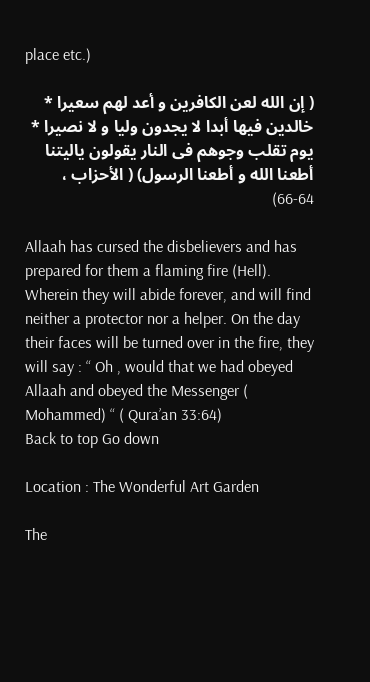place etc.)

( إن الله لعن الكافرين و أعد لهم سعيرا * خالدين فيها أبدا لا يجدون وليا و لا نصيرا * يوم تقلب وجوهم فى النار يقولون ياليتنا أطعنا الله و أطعنا الرسول) ( الأحزاب ، 64-66)

Allaah has cursed the disbelievers and has prepared for them a flaming fire (Hell). Wherein they will abide forever, and will find neither a protector nor a helper. On the day their faces will be turned over in the fire, they will say : “ Oh , would that we had obeyed Allaah and obeyed the Messenger ( Mohammed) “ ( Qura’an 33:64)
Back to top Go down

Location : The Wonderful Art Garden

The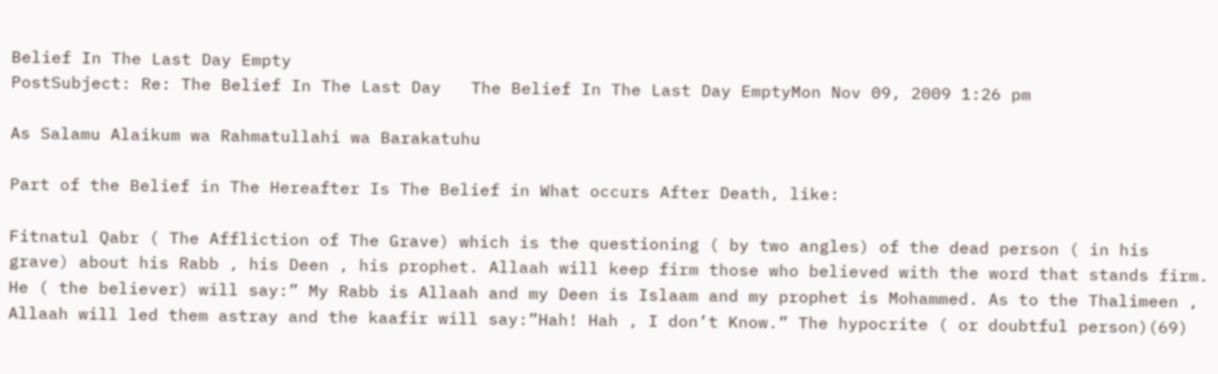Belief In The Last Day Empty
PostSubject: Re: The Belief In The Last Day   The Belief In The Last Day EmptyMon Nov 09, 2009 1:26 pm

As Salamu Alaikum wa Rahmatullahi wa Barakatuhu

Part of the Belief in The Hereafter Is The Belief in What occurs After Death, like:

Fitnatul Qabr ( The Affliction of The Grave) which is the questioning ( by two angles) of the dead person ( in his grave) about his Rabb , his Deen , his prophet. Allaah will keep firm those who believed with the word that stands firm. He ( the believer) will say:” My Rabb is Allaah and my Deen is Islaam and my prophet is Mohammed. As to the Thalimeen , Allaah will led them astray and the kaafir will say:”Hah! Hah , I don’t Know.” The hypocrite ( or doubtful person)(69)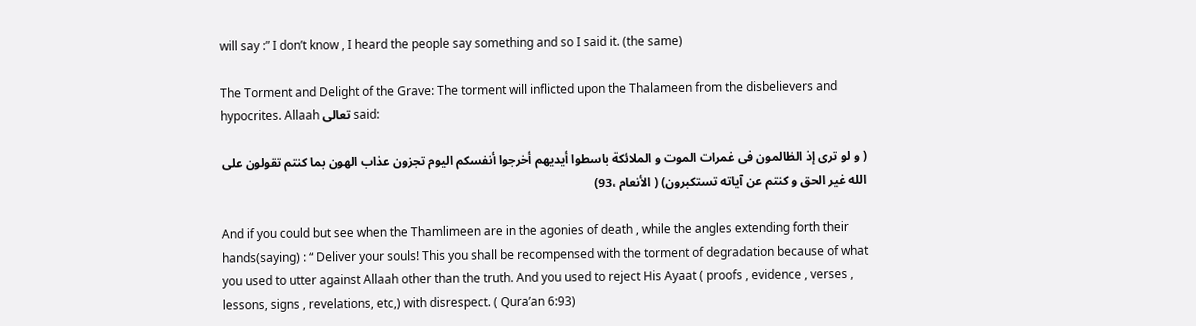will say :” I don’t know , I heard the people say something and so I said it. (the same)

The Torment and Delight of the Grave: The torment will inflicted upon the Thalameen from the disbelievers and hypocrites. Allaah تعالى said:

( و لو ترى إذ الظالمون فى غمرات الموت و الملائكة باسطوا أيديهم أخرجوا أنفسكم اليوم تجزون عذاب الهون بما كنتم تقولون على الله غير الحق و كنتم عن آياته تستكبرون) ( الأنعام ،93)

And if you could but see when the Thamlimeen are in the agonies of death , while the angles extending forth their hands(saying) : “ Deliver your souls! This you shall be recompensed with the torment of degradation because of what you used to utter against Allaah other than the truth. And you used to reject His Ayaat ( proofs , evidence , verses , lessons, signs , revelations, etc,) with disrespect. ( Qura’an 6:93)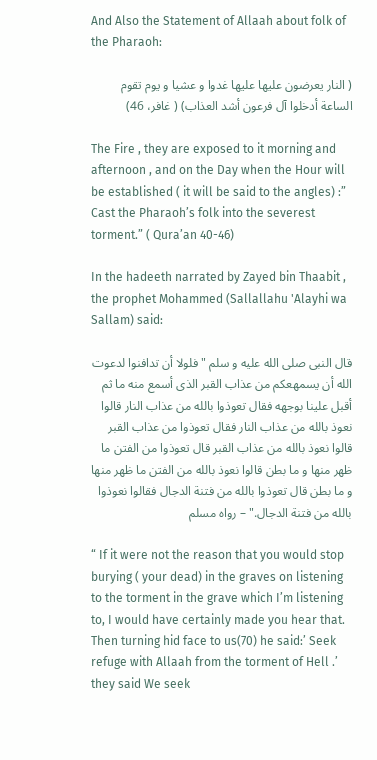And Also the Statement of Allaah about folk of the Pharaoh:

( النار يعرضون عليها عليها غدوا و عشيا و يوم تقوم الساعة أدخلوا آل فرعون أشد العذاب) ( غافر، 46)

The Fire , they are exposed to it morning and afternoon , and on the Day when the Hour will be established ( it will be said to the angles) :” Cast the Pharaoh’s folk into the severest torment.” ( Qura’an 40-46)

In the hadeeth narrated by Zayed bin Thaabit , the prophet Mohammed (Sallallahu 'Alayhi wa Sallam) said:

قال النبى صلى الله عليه و سلم " فلولا أن تدافنوا لدعوت الله أن يسمهعكم من عذاب القبر الذى أسمع منه ما ثم أقبل علينا بوجهه فقال تعوذوا بالله من عذاب النار قالوا نعوذ بالله من عذاب النار فقال تعوذوا من عذاب القبر قالوا نعوذ بالله من عذاب القبر قال تعوذوا من الفتن ما ظهر منها و ما بطن قالوا نعوذ بالله من الفتن ما ظهر منها و ما بطن قال تعوذوا بالله من فتنة الدجال فقالوا نعوذوا بالله من فتنة الدجال." – رواه مسلم

“ If it were not the reason that you would stop burying ( your dead) in the graves on listening to the torment in the grave which I’m listening to, I would have certainly made you hear that. Then turning hid face to us(70) he said:’ Seek refuge with Allaah from the torment of Hell .’ they said We seek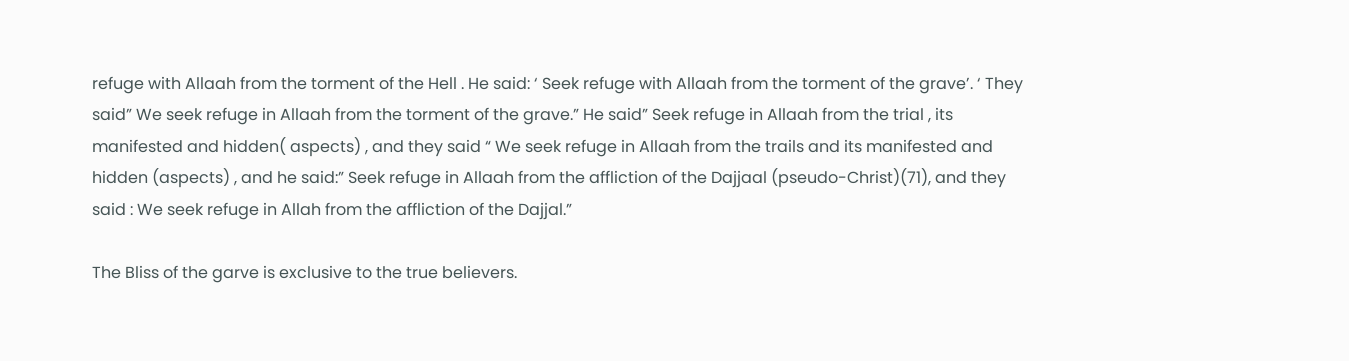refuge with Allaah from the torment of the Hell . He said: ‘ Seek refuge with Allaah from the torment of the grave’. ‘ They said” We seek refuge in Allaah from the torment of the grave.” He said” Seek refuge in Allaah from the trial , its manifested and hidden( aspects) , and they said “ We seek refuge in Allaah from the trails and its manifested and hidden (aspects) , and he said:” Seek refuge in Allaah from the affliction of the Dajjaal (pseudo-Christ)(71), and they said : We seek refuge in Allah from the affliction of the Dajjal.”

The Bliss of the garve is exclusive to the true believers.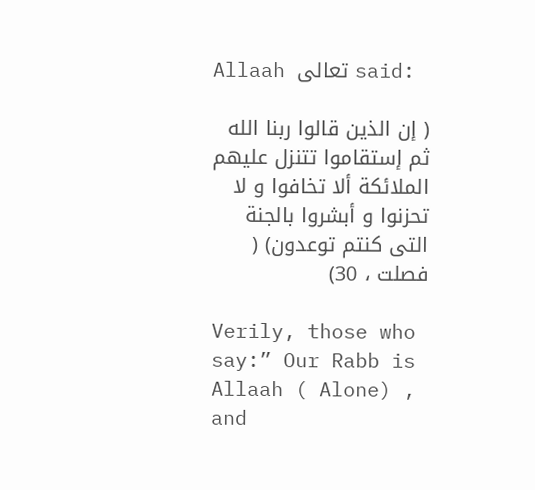Allaah تعالى said:

( إن الذين قالوا ربنا الله ثم إستقاموا تتنزل عليهم الملائكة ألا تخافوا و لا تحزنوا و أبشروا بالجنة التى كنتم توعدون) ( فصلت ، 30)

Verily, those who say:” Our Rabb is Allaah ( Alone) , and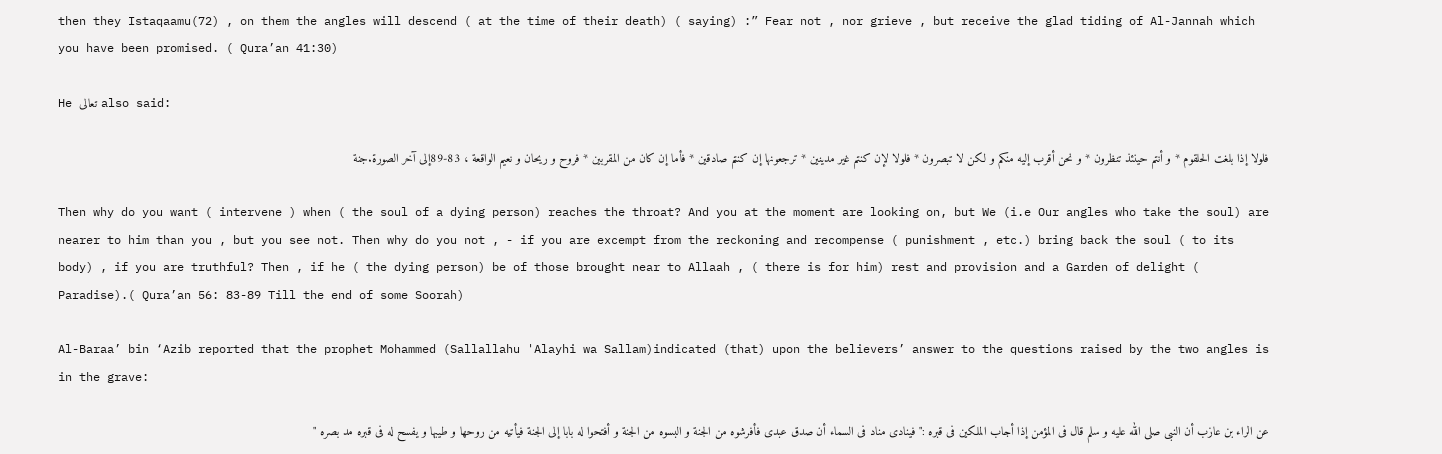then they Istaqaamu(72) , on them the angles will descend ( at the time of their death) ( saying) :” Fear not , nor grieve , but receive the glad tiding of Al-Jannah which you have been promised. ( Qura’an 41:30)

He تعالى also said:

فلولا إذا بلغت الحلقوم * و أنتم حينئذ تنظرون * و نحن أقرب إليه منكم و لكن لا تبصرون * فلولا لإن كنتم غير مدينين * ترجعونها إن كنتم صادقين * فأما إن كان من المقربين * فروح و ريحان و نعيم الواقعة ، 83-89إلى آخر الصورة.جنة

Then why do you want ( intervene ) when ( the soul of a dying person) reaches the throat? And you at the moment are looking on, but We (i.e Our angles who take the soul) are nearer to him than you , but you see not. Then why do you not , - if you are excempt from the reckoning and recompense ( punishment , etc.) bring back the soul ( to its body) , if you are truthful? Then , if he ( the dying person) be of those brought near to Allaah , ( there is for him) rest and provision and a Garden of delight ( Paradise).( Qura’an 56: 83-89 Till the end of some Soorah)

Al-Baraa’ bin ‘Azib reported that the prophet Mohammed (Sallallahu 'Alayhi wa Sallam)indicated (that) upon the believers’ answer to the questions raised by the two angles is in the grave:

عن الراء بن عازب أن النبى صلى الله عليه و سلم قال فى المؤمن إذا أجاب الملكين فى قبره :" فينادى مناد فى السماء أن صدق عبدى فأفرشوه من الجنة و البسوه من الجنة و أفتحوا له بابا إلى الجنة فيأتيه من روحها و طيبها و يفسح له فى قبره مد بصره "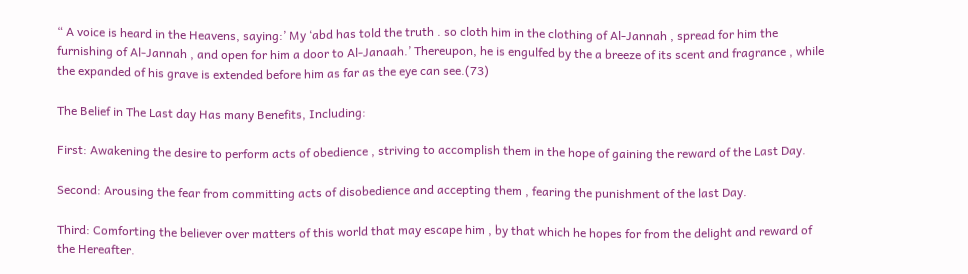“ A voice is heard in the Heavens, saying:’ My ‘abd has told the truth . so cloth him in the clothing of Al-Jannah , spread for him the furnishing of Al-Jannah , and open for him a door to Al-Janaah.’ Thereupon, he is engulfed by the a breeze of its scent and fragrance , while the expanded of his grave is extended before him as far as the eye can see.(73)

The Belief in The Last day Has many Benefits, Including:

First: Awakening the desire to perform acts of obedience , striving to accomplish them in the hope of gaining the reward of the Last Day.

Second: Arousing the fear from committing acts of disobedience and accepting them , fearing the punishment of the last Day.

Third: Comforting the believer over matters of this world that may escape him , by that which he hopes for from the delight and reward of the Hereafter.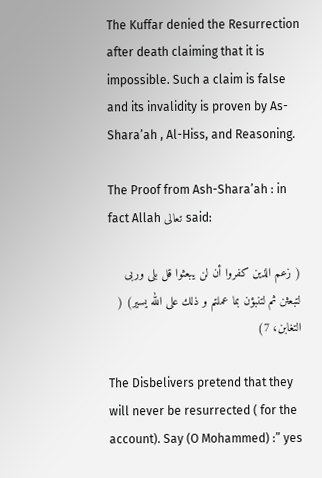The Kuffar denied the Resurrection after death claiming that it is impossible. Such a claim is false and its invalidity is proven by As-Shara’ah , Al-Hiss, and Reasoning.

The Proof from Ash-Shara’ah : in fact Allah تعالى said:

( زعم الذين كفروا أن لن يبعثوا قل بلى وربى لتبعثن ثم لتنبؤن بما عملتم و ذلك على الله يسير) ( التغابن، 7)

The Disbelivers pretend that they will never be resurrected ( for the account). Say (O Mohammed) :” yes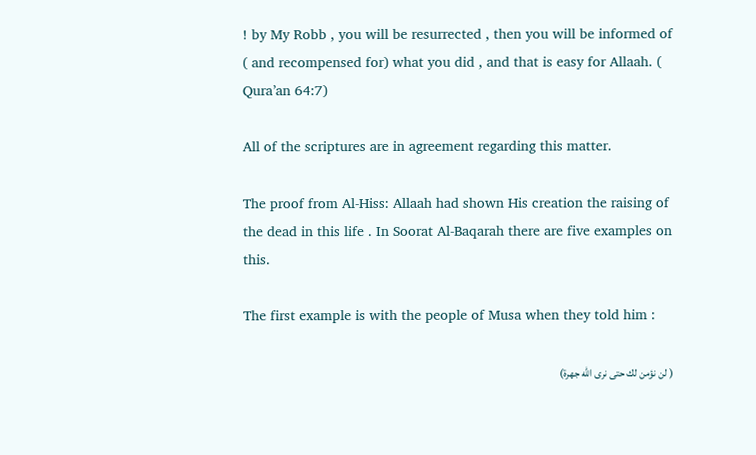! by My Robb , you will be resurrected , then you will be informed of ( and recompensed for) what you did , and that is easy for Allaah. ( Qura’an 64:7)

All of the scriptures are in agreement regarding this matter.

The proof from Al-Hiss: Allaah had shown His creation the raising of the dead in this life . In Soorat Al-Baqarah there are five examples on this.

The first example is with the people of Musa when they told him :

( لن نؤمن لك حتى نرى الله جهرة)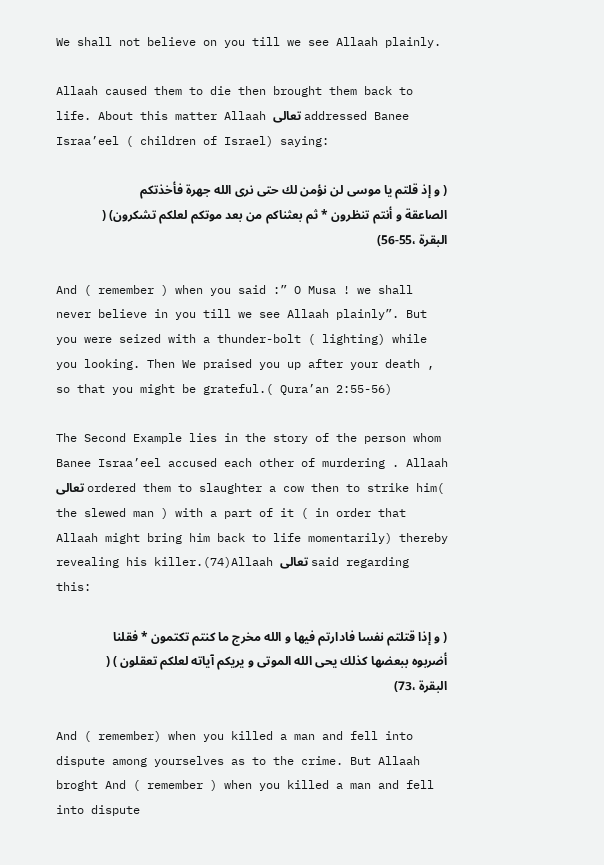We shall not believe on you till we see Allaah plainly.

Allaah caused them to die then brought them back to life. About this matter Allaah تعالى addressed Banee Israa’eel ( children of Israel) saying:

( و إذ قلتم يا موسى لن نؤمن لك حتى نرى الله جهرة فأخذتكم الصاعقة و أنتم تنظرون * ثم بعثناكم من بعد موتكم لعلكم تشكرون) ( البقرة ،55-56)

And ( remember ) when you said :” O Musa ! we shall never believe in you till we see Allaah plainly”. But you were seized with a thunder-bolt ( lighting) while you looking. Then We praised you up after your death , so that you might be grateful.( Qura’an 2:55-56)

The Second Example lies in the story of the person whom Banee Israa’eel accused each other of murdering . Allaah تعالى ordered them to slaughter a cow then to strike him( the slewed man ) with a part of it ( in order that Allaah might bring him back to life momentarily) thereby revealing his killer.(74)Allaah تعالى said regarding this:

( و إذا قتلتم نفسا فادارتم فيها و الله مخرج ما كنتم تكتمون * فقلنا أضربوه ببعضها كذلك يحى الله الموتى و يريكم آياته لعلكم تعقلون ) ( البقرة ،73)

And ( remember) when you killed a man and fell into dispute among yourselves as to the crime. But Allaah broght And ( remember ) when you killed a man and fell into dispute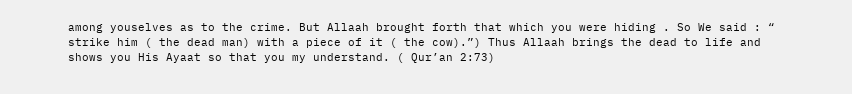among youselves as to the crime. But Allaah brought forth that which you were hiding . So We said : “ strike him ( the dead man) with a piece of it ( the cow).”) Thus Allaah brings the dead to life and shows you His Ayaat so that you my understand. ( Qur’an 2:73)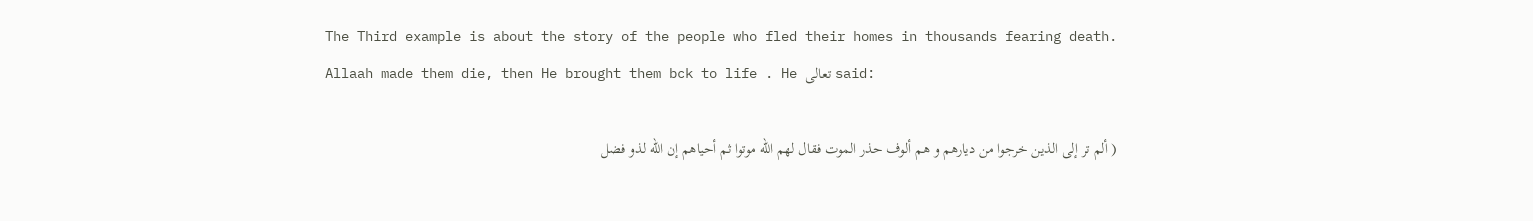The Third example is about the story of the people who fled their homes in thousands fearing death. Allaah made them die, then He brought them bck to life . He تعالى said:

( ألم تر إلى الذين خرجوا من ديارهم و هم ألوف حذر الموت فقال لهم الله موتوا ثم أحياهم إن الله لذو فضل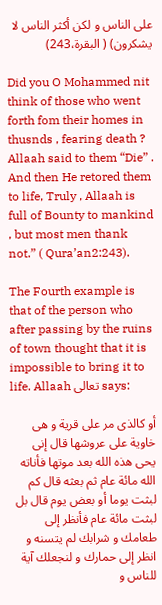على الناس و لكن أكثر الناس لا يشكرون) ( البقرة،243)

Did you O Mohammed nit think of those who went forth fom their homes in thusnds , fearing death ? Allaah said to them “Die” . And then He retored them to life, Truly , Allaah is full of Bounty to mankind , but most men thank not.” ( Qura’an2:243).

The Fourth example is that of the person who after passing by the ruins of town thought that it is impossible to bring it to life. Allaah تعالى says:

أو كالذى مر على قرية و هى خاوية على عروشها قال إنى يحى هذه الله بعد موتها فأناته الله مائة عام ثم بعثه قال كم لبثت يوما أو بعض يوم قال بل لبثت مائة عام فأنظر إلى طعامك و شرابك لم يتسنه و انظر إلى حمارك و لنجعلك آية للناس و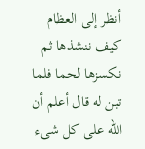أنظر إلى العظام كيف ننشذها ثم نكسزها لحما فلما تبن له قال أعلم أن الله على كل شىء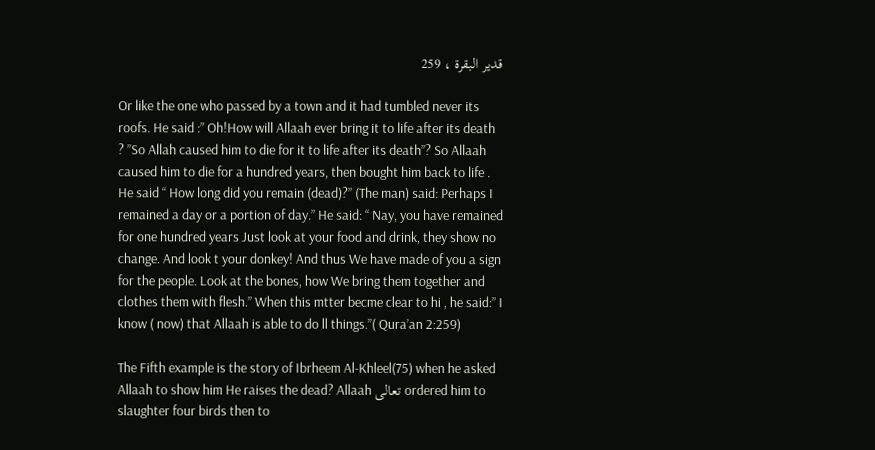قدير البقرة ، 259

Or like the one who passed by a town and it had tumbled never its roofs. He said :” Oh!How will Allaah ever bring it to life after its death ? ”So Allah caused him to die for it to life after its death”? So Allaah caused him to die for a hundred years, then bought him back to life . He said “ How long did you remain (dead)?” (The man) said: Perhaps I remained a day or a portion of day.” He said: “ Nay, you have remained for one hundred years Just look at your food and drink, they show no change. And look t your donkey! And thus We have made of you a sign for the people. Look at the bones, how We bring them together and clothes them with flesh.” When this mtter becme clear to hi , he said:” I know ( now) that Allaah is able to do ll things.”( Qura’an 2:259)

The Fifth example is the story of Ibrheem Al-Khleel(75) when he asked Allaah to show him He raises the dead? Allaah تعالى ordered him to slaughter four birds then to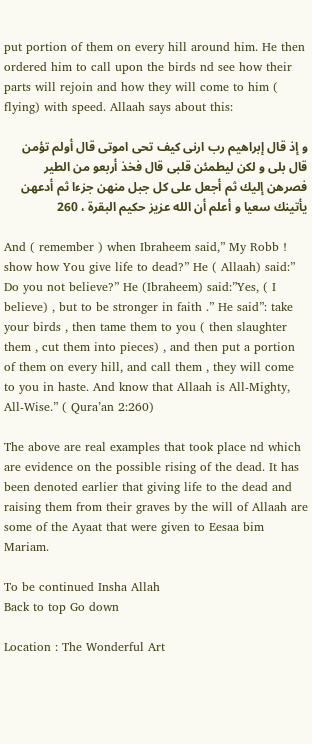put portion of them on every hill around him. He then ordered him to call upon the birds nd see how their parts will rejoin and how they will come to him ( flying) with speed. Allaah says about this:

و إذ قال إبراهيم رب ارنى كيف تحى اموتى قال أولم تؤمن قال بلى و لكن ليطمئن قلبى قال فخذ أربعو من الطير فصرهن إليك ثم أجعل على كل جبل منهن جزءا ثم أدعهن يأتينك سعيا و أعلم أن الله عزيز حكيم البقرة ، 260

And ( remember ) when Ibraheem said,” My Robb ! show how You give life to dead?” He ( Allaah) said:” Do you not believe?” He (Ibraheem) said:”Yes, ( I believe) , but to be stronger in faith .” He said”: take your birds , then tame them to you ( then slaughter them , cut them into pieces) , and then put a portion of them on every hill, and call them , they will come to you in haste. And know that Allaah is All-Mighty, All-Wise.” ( Qura’an 2:260)

The above are real examples that took place nd which are evidence on the possible rising of the dead. It has been denoted earlier that giving life to the dead and raising them from their graves by the will of Allaah are some of the Ayaat that were given to Eesaa bim Mariam.

To be continued Insha Allah
Back to top Go down

Location : The Wonderful Art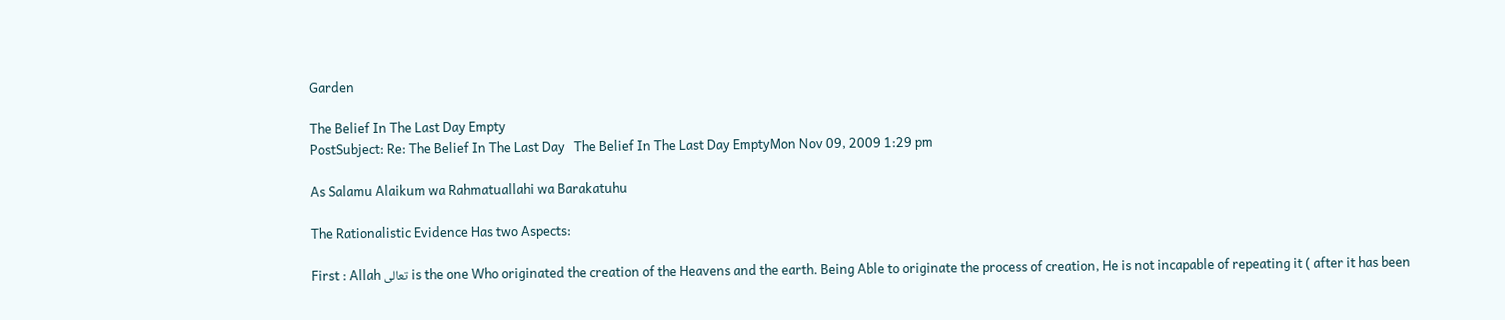Garden

The Belief In The Last Day Empty
PostSubject: Re: The Belief In The Last Day   The Belief In The Last Day EmptyMon Nov 09, 2009 1:29 pm

As Salamu Alaikum wa Rahmatuallahi wa Barakatuhu

The Rationalistic Evidence Has two Aspects:

First : Allah تعالى is the one Who originated the creation of the Heavens and the earth. Being Able to originate the process of creation, He is not incapable of repeating it ( after it has been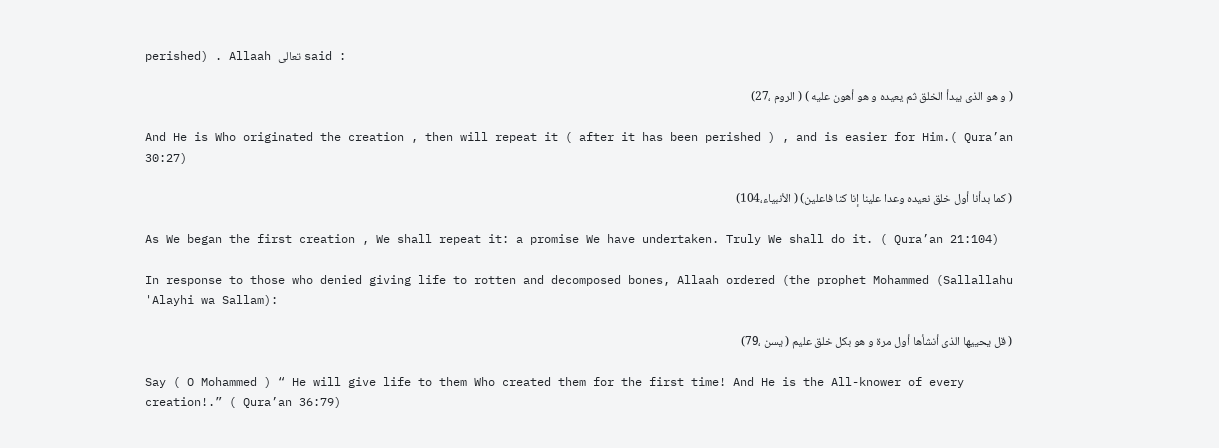perished) . Allaah تعالى said :

( و هو الذى يبدأ الخلق ثم يعيده و هو أهون عليه ) ( الروم ،27)

And He is Who originated the creation , then will repeat it ( after it has been perished ) , and is easier for Him.( Qura’an 30:27)

( كما بدأنا أول خلق نعيده وعدا علينا إنا كنا فاعلين) ( الأنبياء،104)

As We began the first creation , We shall repeat it: a promise We have undertaken. Truly We shall do it. ( Qura’an 21:104)

In response to those who denied giving life to rotten and decomposed bones, Allaah ordered (the prophet Mohammed (Sallallahu 'Alayhi wa Sallam):

( قل يحييها الذى أنشأها أول مرة و هو بكل خلق عليم ( يسن ،79)

Say ( O Mohammed ) “ He will give life to them Who created them for the first time! And He is the All-knower of every creation!.” ( Qura’an 36:79)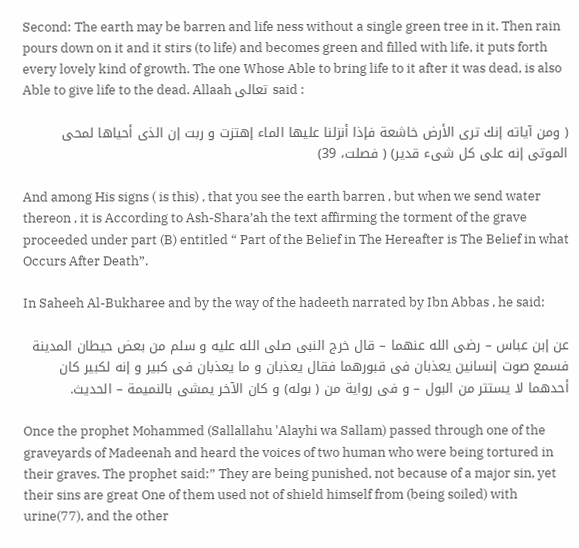Second: The earth may be barren and life ness without a single green tree in it. Then rain pours down on it and it stirs (to life) and becomes green and filled with life, it puts forth every lovely kind of growth. The one Whose Able to bring life to it after it was dead, is also Able to give life to the dead. Allaah تعالى said :

( ومن آياته إنك ترى الأرض خاشعة فإذا أنزلنا عليها الماء إهتزت و ربت إن الذى أحياها لمحى الموتى إنه على كل شىء قدير) ( فصلت، 39)

And among His signs ( is this) , that you see the earth barren , but when we send water thereon , it is According to Ash-Shara’ah the text affirming the torment of the grave proceeded under part (B) entitled “ Part of the Belief in The Hereafter is The Belief in what Occurs After Death”.

In Saheeh Al-Bukharee and by the way of the hadeeth narrated by Ibn Abbas , he said:

عن إبن عباس – رضى الله عنهما – قال خرج النبى صلى الله عليه و سلم من بعض حيطان المدينة فسمع صوت إنسانين يعذبان فى قبورهما فقال يعذبان و ما يعذبان فى كبير و إنه لكبير كان أحدهما لا يستتر من البول – و فى رواية من ( بوله) و كان الآخر يمشى بالنميمة – الحديث.

Once the prophet Mohammed (Sallallahu 'Alayhi wa Sallam) passed through one of the graveyards of Madeenah and heard the voices of two human who were being tortured in their graves. The prophet said:” They are being punished, not because of a major sin, yet their sins are great One of them used not of shield himself from (being soiled) with urine(77), and the other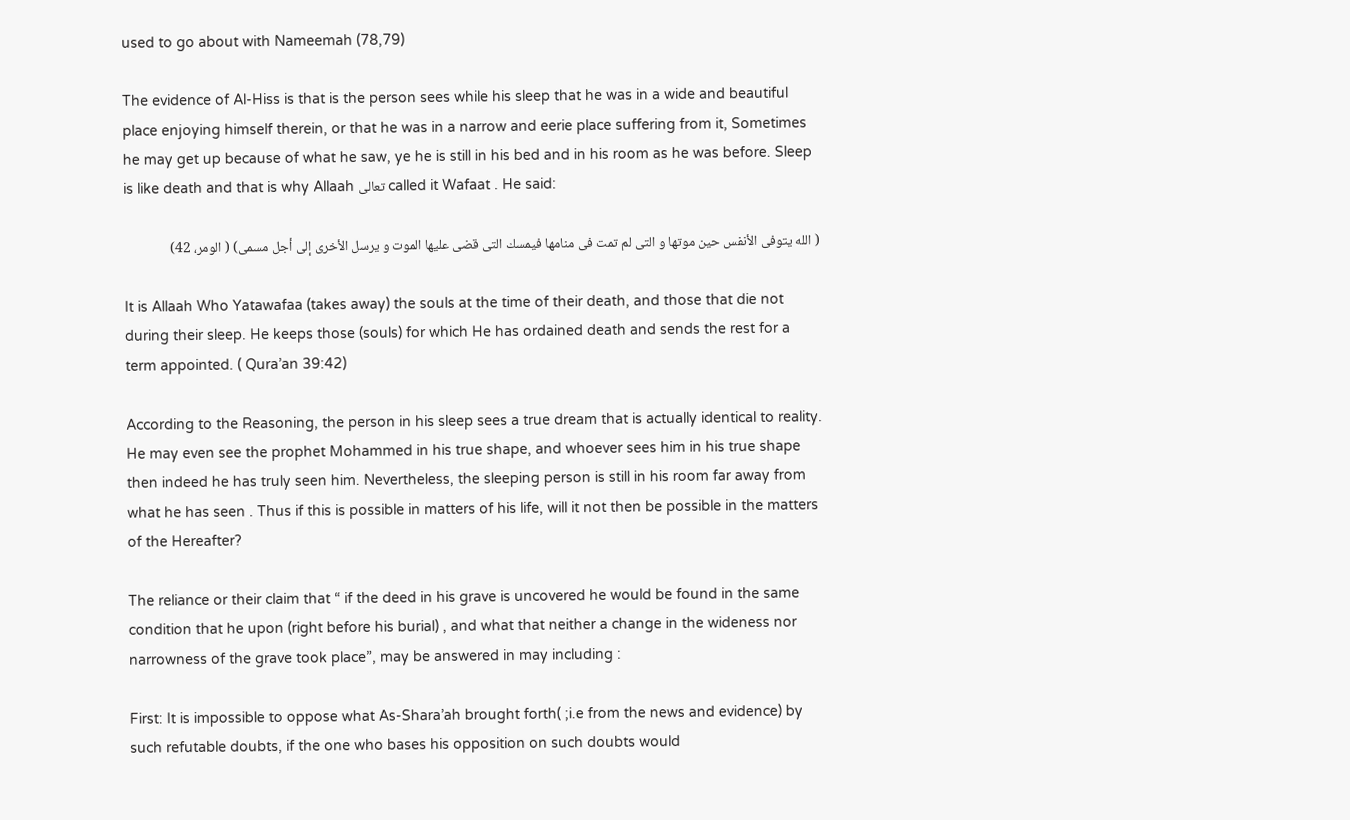used to go about with Nameemah (78,79)

The evidence of Al-Hiss is that is the person sees while his sleep that he was in a wide and beautiful place enjoying himself therein, or that he was in a narrow and eerie place suffering from it, Sometimes he may get up because of what he saw, ye he is still in his bed and in his room as he was before. Sleep is like death and that is why Allaah تعالى called it Wafaat . He said:

( الله يتوفى الأنفس حين موتها و التى لم تمت فى منامها فيمسك التى قضى عليها الموت و يرسل الأخرى إلى أجل مسمى) ( الومر، 42)

It is Allaah Who Yatawafaa (takes away) the souls at the time of their death, and those that die not during their sleep. He keeps those (souls) for which He has ordained death and sends the rest for a term appointed. ( Qura’an 39:42)

According to the Reasoning, the person in his sleep sees a true dream that is actually identical to reality. He may even see the prophet Mohammed in his true shape, and whoever sees him in his true shape then indeed he has truly seen him. Nevertheless, the sleeping person is still in his room far away from what he has seen . Thus if this is possible in matters of his life, will it not then be possible in the matters of the Hereafter?

The reliance or their claim that “ if the deed in his grave is uncovered he would be found in the same condition that he upon (right before his burial) , and what that neither a change in the wideness nor narrowness of the grave took place”, may be answered in may including :

First: It is impossible to oppose what As-Shara’ah brought forth( ;i.e from the news and evidence) by such refutable doubts, if the one who bases his opposition on such doubts would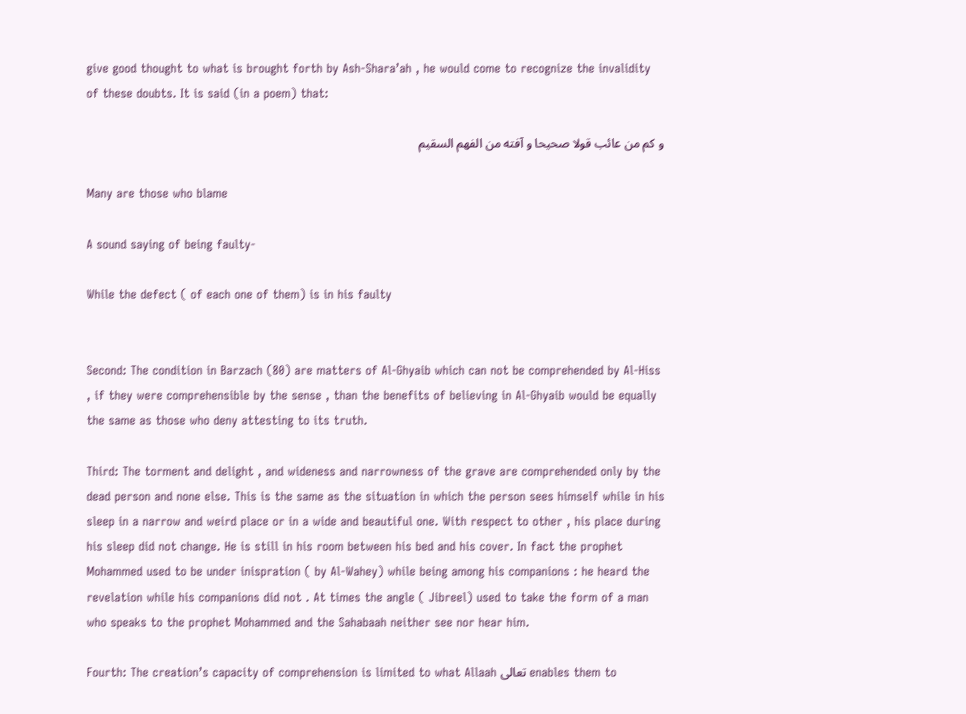give good thought to what is brought forth by Ash-Shara’ah , he would come to recognize the invalidity of these doubts. It is said (in a poem) that:

و كم من عائب قولا صحيحا و آفته من الفهم السقيم

Many are those who blame

A sound saying of being faulty-

While the defect ( of each one of them) is in his faulty


Second: The condition in Barzach (80) are matters of Al-Ghyaib which can not be comprehended by Al-Hiss , if they were comprehensible by the sense , than the benefits of believing in Al-Ghyaib would be equally the same as those who deny attesting to its truth.

Third: The torment and delight , and wideness and narrowness of the grave are comprehended only by the dead person and none else. This is the same as the situation in which the person sees himself while in his sleep in a narrow and weird place or in a wide and beautiful one. With respect to other , his place during his sleep did not change. He is still in his room between his bed and his cover. In fact the prophet Mohammed used to be under inispration ( by Al-Wahey) while being among his companions : he heard the revelation while his companions did not . At times the angle ( Jibreel) used to take the form of a man who speaks to the prophet Mohammed and the Sahabaah neither see nor hear him.

Fourth: The creation’s capacity of comprehension is limited to what Allaah تعالى enables them to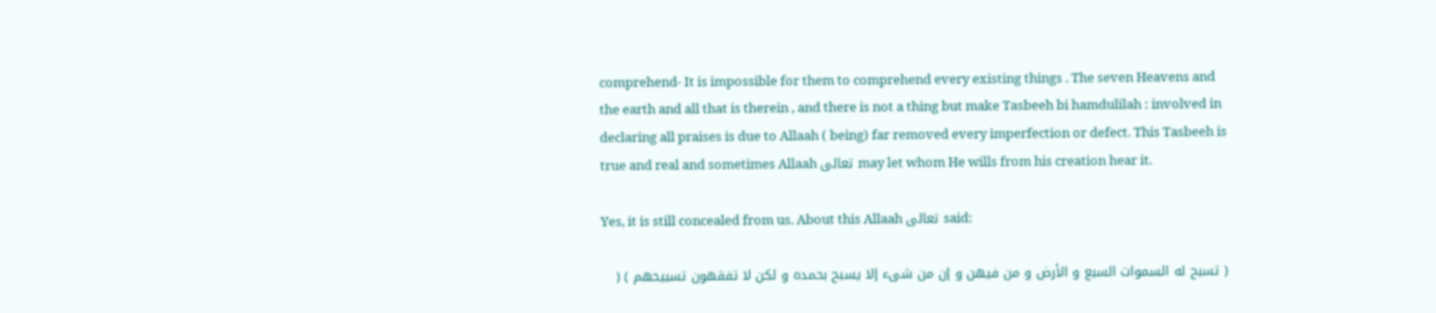comprehend- It is impossible for them to comprehend every existing things . The seven Heavens and the earth and all that is therein , and there is not a thing but make Tasbeeh bi hamdulilah : involved in declaring all praises is due to Allaah ( being) far removed every imperfection or defect. This Tasbeeh is true and real and sometimes Allaah تعالى may let whom He wills from his creation hear it.

Yes, it is still concealed from us. About this Allaah تعالى said:

( تسبح له السموات السبع و الأرض و من فيهن و إن من شىء إلا يسبح بحمده و لكن لا تفقهون تسبيحهم ) (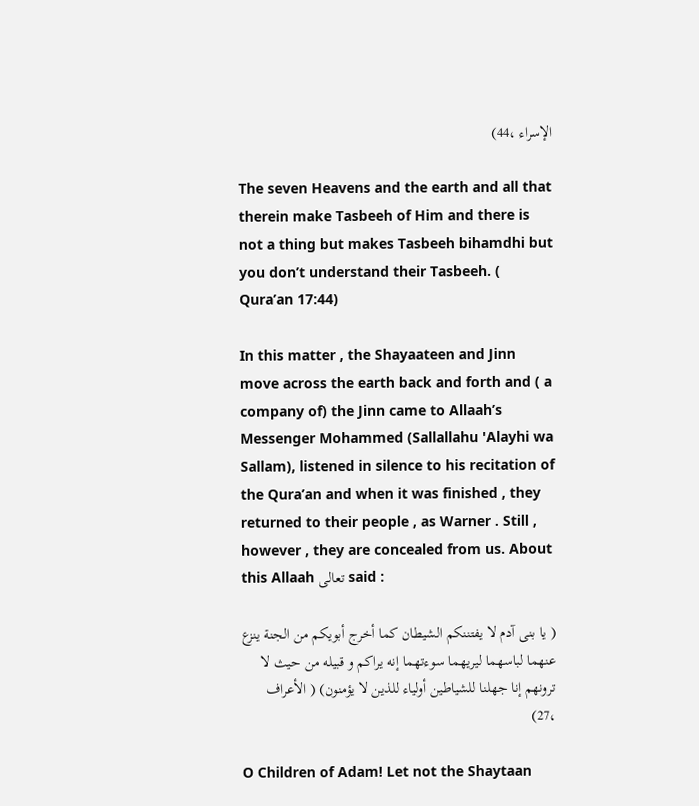الإسراء ،44)

The seven Heavens and the earth and all that therein make Tasbeeh of Him and there is not a thing but makes Tasbeeh bihamdhi but you don’t understand their Tasbeeh. ( Qura’an 17:44)

In this matter , the Shayaateen and Jinn move across the earth back and forth and ( a company of) the Jinn came to Allaah’s Messenger Mohammed (Sallallahu 'Alayhi wa Sallam), listened in silence to his recitation of the Qura’an and when it was finished , they returned to their people , as Warner . Still , however , they are concealed from us. About this Allaah تعالى said :

( يا بنى آدم لا يفتننكم الشيطان كما أخرج أبويكم من الجنة ينزع عنهما لباسهما ليريهما سوءتهما إنه يراكم و قبيله من حيث لا ترونهم إنا جهلنا للشياطين أولياء للذين لا يؤمنون) ( الأعراف ،27)

O Children of Adam! Let not the Shaytaan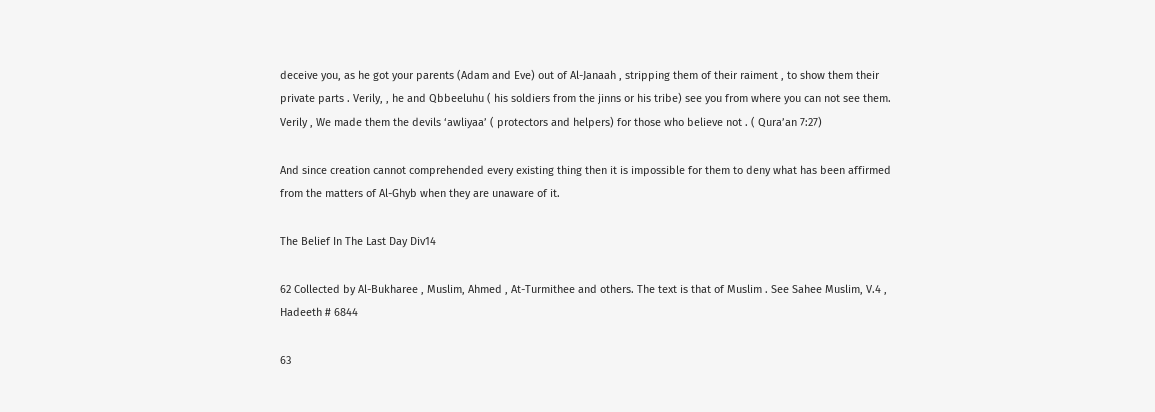deceive you, as he got your parents (Adam and Eve) out of Al-Janaah , stripping them of their raiment , to show them their private parts . Verily, , he and Qbbeeluhu ( his soldiers from the jinns or his tribe) see you from where you can not see them. Verily , We made them the devils ‘awliyaa’ ( protectors and helpers) for those who believe not . ( Qura’an 7:27)

And since creation cannot comprehended every existing thing then it is impossible for them to deny what has been affirmed from the matters of Al-Ghyb when they are unaware of it.

The Belief In The Last Day Div14

62 Collected by Al-Bukharee , Muslim, Ahmed , At-Turmithee and others. The text is that of Muslim . See Sahee Muslim, V.4 , Hadeeth # 6844

63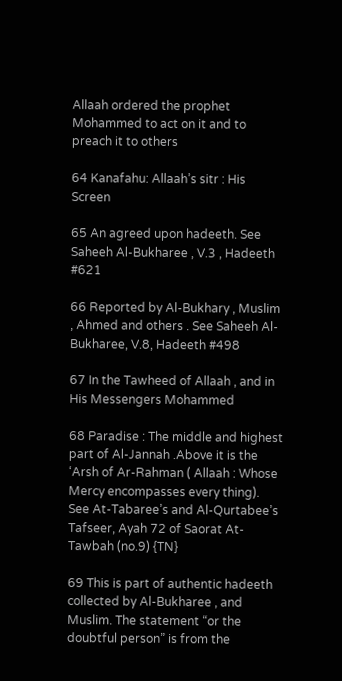Allaah ordered the prophet Mohammed to act on it and to preach it to others

64 Kanafahu: Allaah’s sitr : His Screen

65 An agreed upon hadeeth. See Saheeh Al-Bukharee , V.3 , Hadeeth #621

66 Reported by Al-Bukhary , Muslim , Ahmed and others . See Saheeh Al-Bukharee, V.8, Hadeeth #498

67 In the Tawheed of Allaah , and in His Messengers Mohammed

68 Paradise : The middle and highest part of Al-Jannah .Above it is the ‘Arsh of Ar-Rahman ( Allaah : Whose Mercy encompasses every thing). See At-Tabaree’s and Al-Qurtabee’s Tafseer, Ayah 72 of Saorat At-Tawbah (no.9) {TN}

69 This is part of authentic hadeeth collected by Al-Bukharee , and Muslim. The statement “or the doubtful person” is from the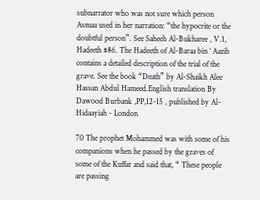subnarrator who was not sure which person Asmaa used in her narration: “the hypocrite or the doubtful person”. See Saheeh Al-Bukharee , V.1, Hadeeth #86. The Hadeeth of Al-Baraa bin ‘ Aazib contains a detailed description of the trial of the grave. See the book “Death” by Al-Shaikh Alee Hassan Abdul Hameed.English translation By Dawood Burbank ,PP,12-15 , published by Al-Hidaayiah - London

70 The prophet Mohammed was with some of his companions when he passed by the graves of some of the Kuffar and said that, “ These people are passing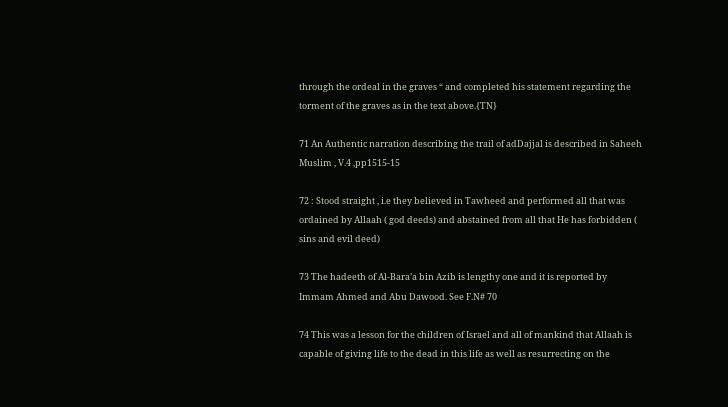through the ordeal in the graves “ and completed his statement regarding the torment of the graves as in the text above.{TN}

71 An Authentic narration describing the trail of adDajjal is described in Saheeh Muslim , V.4 ,pp1515-15

72 : Stood straight , i.e they believed in Tawheed and performed all that was ordained by Allaah ( god deeds) and abstained from all that He has forbidden ( sins and evil deed)

73 The hadeeth of Al-Bara’a bin Azib is lengthy one and it is reported by Immam Ahmed and Abu Dawood. See F.N# 70

74 This was a lesson for the children of Israel and all of mankind that Allaah is capable of giving life to the dead in this life as well as resurrecting on the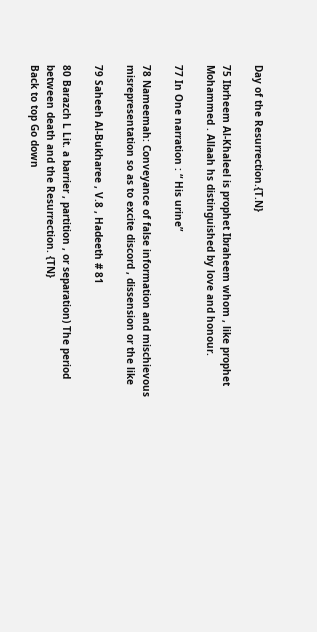Day of the Resurrection.{T.N}

75 Ibrheem Al-Khaleel is prophet Ibraheem whom , like prophet Mohammed . Allaah hs distinguished by love and honour.

77 In One narration : “ His urine”

78 Nameemah: Conveyance of false information and mischievous misrepresentation so as to excite discord , dissension or the like

79 Saheeh Al-Bukharee , V.8 , Hadeeth # 81

80 Barazch L Lit. a barrier , partition , or separation) The period between death and the Resurrection. {TN}
Back to top Go down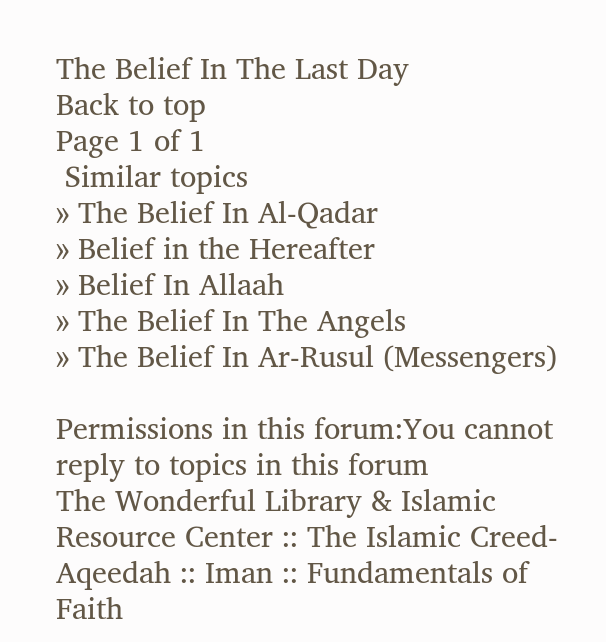The Belief In The Last Day
Back to top
Page 1 of 1
 Similar topics
» The Belief In Al-Qadar
» Belief in the Hereafter
» Belief In Allaah
» The Belief In The Angels
» The Belief In Ar-Rusul (Messengers)

Permissions in this forum:You cannot reply to topics in this forum
The Wonderful Library & Islamic Resource Center :: The Islamic Creed-Aqeedah :: Iman :: Fundamentals of Faith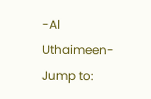-Al Uthaimeen-
Jump to: